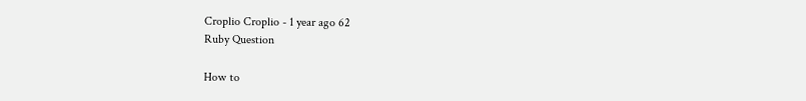Croplio Croplio - 1 year ago 62
Ruby Question

How to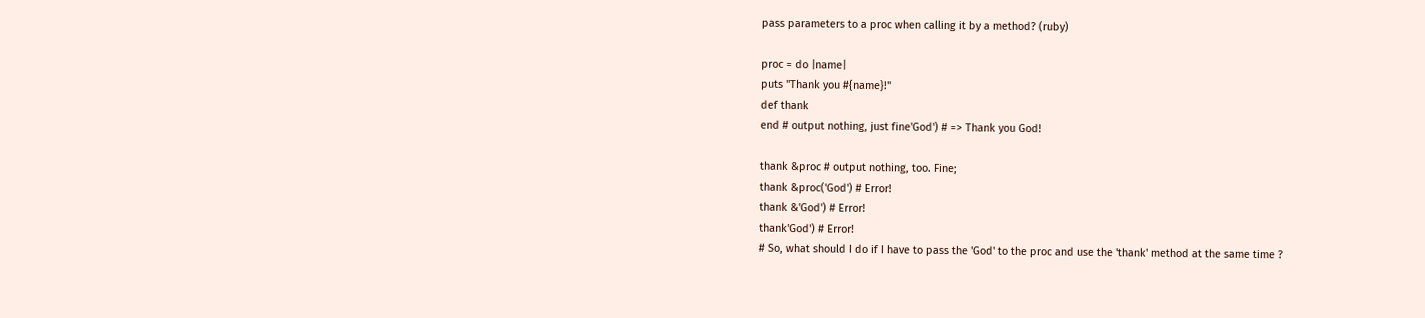pass parameters to a proc when calling it by a method? (ruby)

proc = do |name|
puts "Thank you #{name}!"
def thank
end # output nothing, just fine'God') # => Thank you God!

thank &proc # output nothing, too. Fine;
thank &proc('God') # Error!
thank &'God') # Error!
thank'God') # Error!
# So, what should I do if I have to pass the 'God' to the proc and use the 'thank' method at the same time ?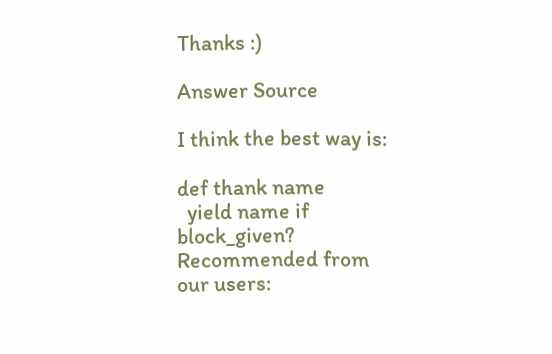Thanks :)

Answer Source

I think the best way is:

def thank name
  yield name if block_given?
Recommended from our users: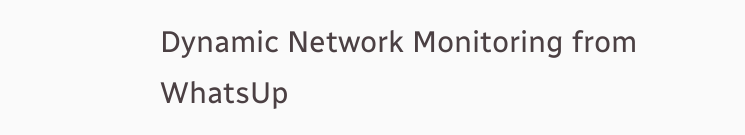Dynamic Network Monitoring from WhatsUp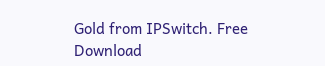Gold from IPSwitch. Free Download